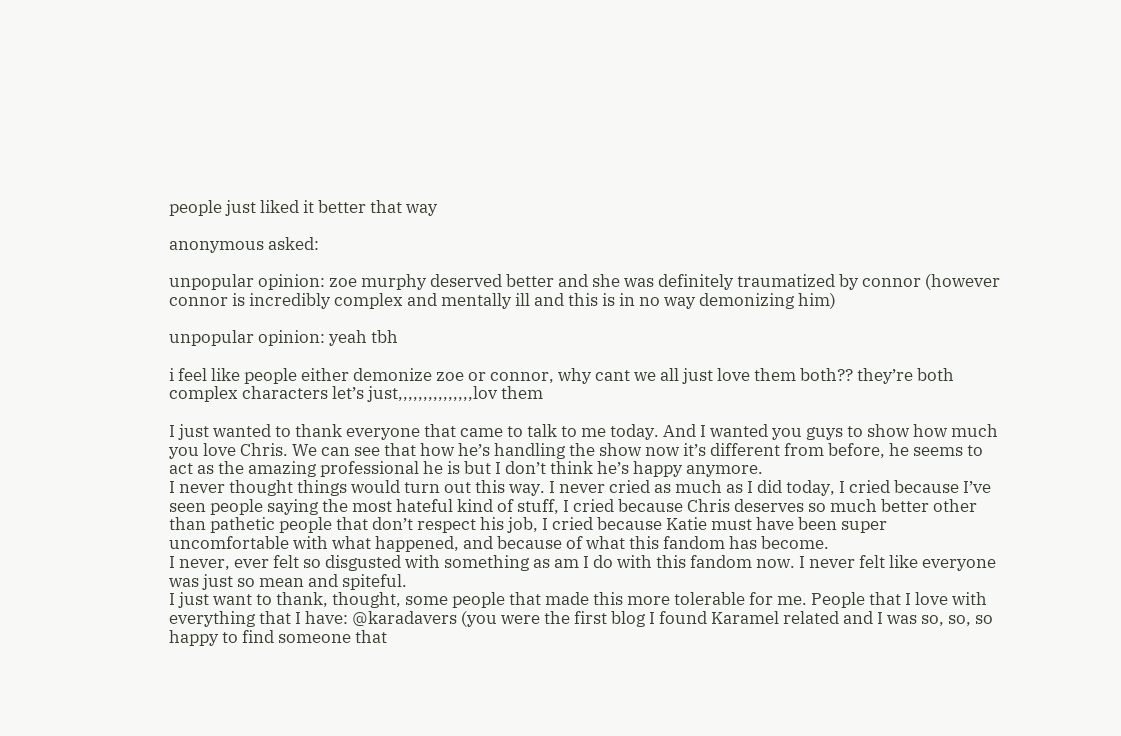people just liked it better that way

anonymous asked:

unpopular opinion: zoe murphy deserved better and she was definitely traumatized by connor (however connor is incredibly complex and mentally ill and this is in no way demonizing him)

unpopular opinion: yeah tbh

i feel like people either demonize zoe or connor, why cant we all just love them both?? they’re both complex characters let’s just,,,,,,,,,,,,,,,lov them

I just wanted to thank everyone that came to talk to me today. And I wanted you guys to show how much you love Chris. We can see that how he’s handling the show now it’s different from before, he seems to act as the amazing professional he is but I don’t think he’s happy anymore.
I never thought things would turn out this way. I never cried as much as I did today, I cried because I’ve seen people saying the most hateful kind of stuff, I cried because Chris deserves so much better other than pathetic people that don’t respect his job, I cried because Katie must have been super uncomfortable with what happened, and because of what this fandom has become.
I never, ever felt so disgusted with something as am I do with this fandom now. I never felt like everyone was just so mean and spiteful.
I just want to thank, thought, some people that made this more tolerable for me. People that I love with everything that I have: @karadavers (you were the first blog I found Karamel related and I was so, so, so happy to find someone that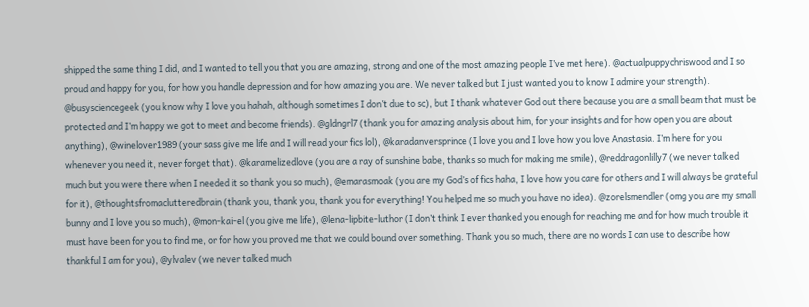shipped the same thing I did, and I wanted to tell you that you are amazing, strong and one of the most amazing people I’ve met here). @actualpuppychriswood and I so proud and happy for you, for how you handle depression and for how amazing you are. We never talked but I just wanted you to know I admire your strength). @busysciencegeek (you know why I love you hahah, although sometimes I don’t due to sc), but I thank whatever God out there because you are a small beam that must be protected and I’m happy we got to meet and become friends). @gldngrl7 (thank you for amazing analysis about him, for your insights and for how open you are about anything), @winelover1989 (your sass give me life and I will read your fics lol), @karadanversprince (I love you and I love how you love Anastasia. I’m here for you whenever you need it, never forget that). @karamelizedlove (you are a ray of sunshine babe, thanks so much for making me smile), @reddragonlilly7 (we never talked much but you were there when I needed it so thank you so much), @emarasmoak (you are my God’s of fics haha, I love how you care for others and I will always be grateful for it), @thoughtsfromaclutteredbrain (thank you, thank you, thank you for everything! You helped me so much you have no idea). @zorelsmendler (omg you are my small bunny and I love you so much), @mon-kai-el (you give me life), @lena-lipbite-luthor (I don’t think I ever thanked you enough for reaching me and for how much trouble it must have been for you to find me, or for how you proved me that we could bound over something. Thank you so much, there are no words I can use to describe how thankful I am for you), @ylvalev (we never talked much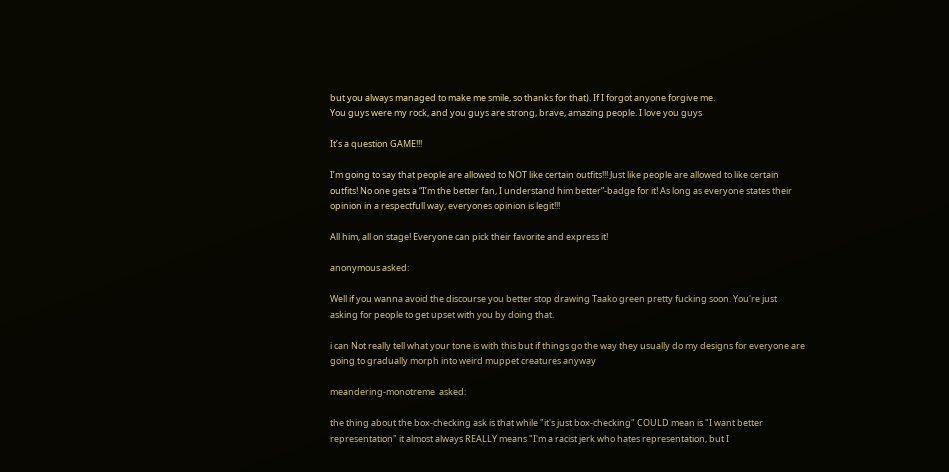but you always managed to make me smile, so thanks for that). If I forgot anyone forgive me.
You guys were my rock, and you guys are strong, brave, amazing people. I love you guys

It’s a question GAME!!!

I’m going to say that people are allowed to NOT like certain outfits!!! Just like people are allowed to like certain outfits! No one gets a “I’m the better fan, I understand him better”-badge for it! As long as everyone states their opinion in a respectfull way, everyones opinion is legit!!!

All him, all on stage! Everyone can pick their favorite and express it!

anonymous asked:

Well if you wanna avoid the discourse you better stop drawing Taako green pretty fucking soon. You're just asking for people to get upset with you by doing that.

i can Not really tell what your tone is with this but if things go the way they usually do my designs for everyone are going to gradually morph into weird muppet creatures anyway

meandering-monotreme  asked:

the thing about the box-checking ask is that while "it's just box-checking" COULD mean is "I want better representation" it almost always REALLY means "I'm a racist jerk who hates representation, but I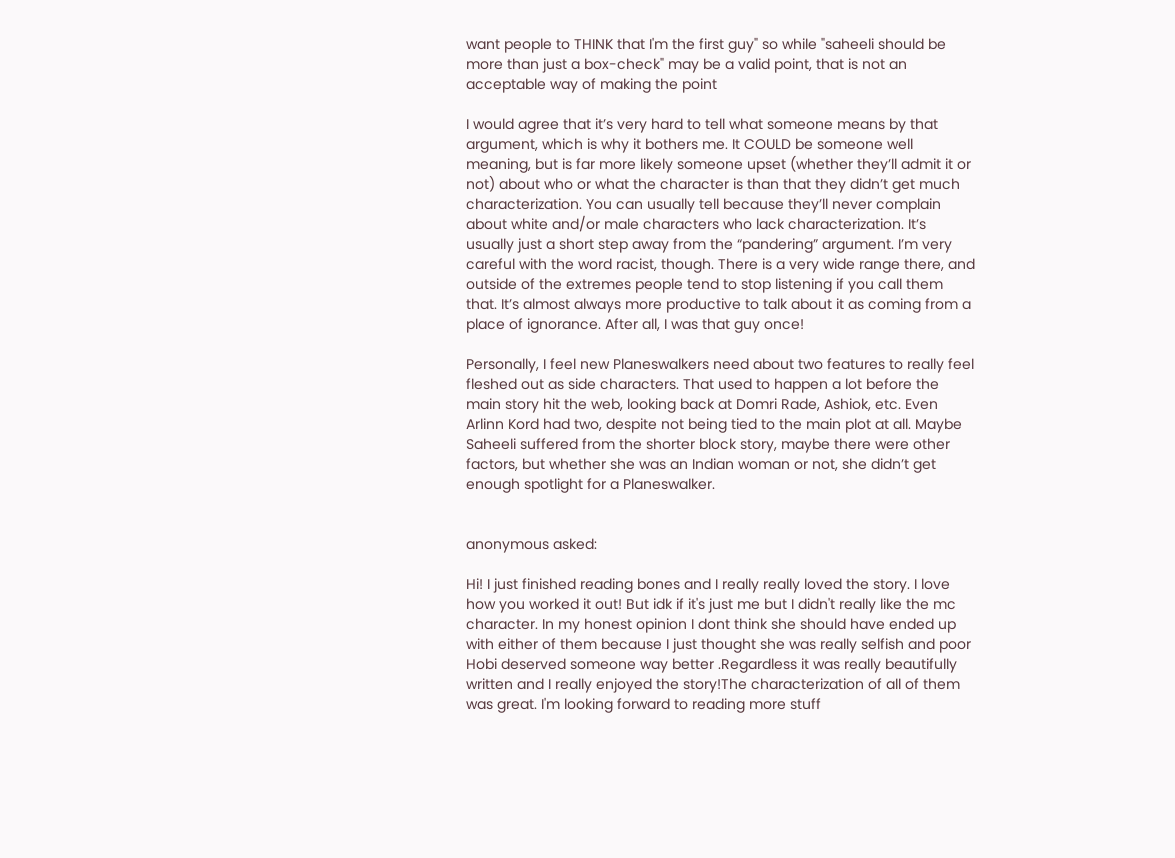want people to THINK that I'm the first guy" so while "saheeli should be more than just a box-check" may be a valid point, that is not an acceptable way of making the point

I would agree that it’s very hard to tell what someone means by that argument, which is why it bothers me. It COULD be someone well meaning, but is far more likely someone upset (whether they’ll admit it or not) about who or what the character is than that they didn’t get much characterization. You can usually tell because they’ll never complain about white and/or male characters who lack characterization. It’s usually just a short step away from the “pandering” argument. I’m very careful with the word racist, though. There is a very wide range there, and outside of the extremes people tend to stop listening if you call them that. It’s almost always more productive to talk about it as coming from a place of ignorance. After all, I was that guy once!

Personally, I feel new Planeswalkers need about two features to really feel fleshed out as side characters. That used to happen a lot before the main story hit the web, looking back at Domri Rade, Ashiok, etc. Even Arlinn Kord had two, despite not being tied to the main plot at all. Maybe Saheeli suffered from the shorter block story, maybe there were other factors, but whether she was an Indian woman or not, she didn’t get enough spotlight for a Planeswalker.


anonymous asked:

Hi! I just finished reading bones and I really really loved the story. I love how you worked it out! But idk if it's just me but I didn't really like the mc character. In my honest opinion I dont think she should have ended up with either of them because I just thought she was really selfish and poor Hobi deserved someone way better .Regardless it was really beautifully written and I really enjoyed the story!The characterization of all of them was great. I'm looking forward to reading more stuff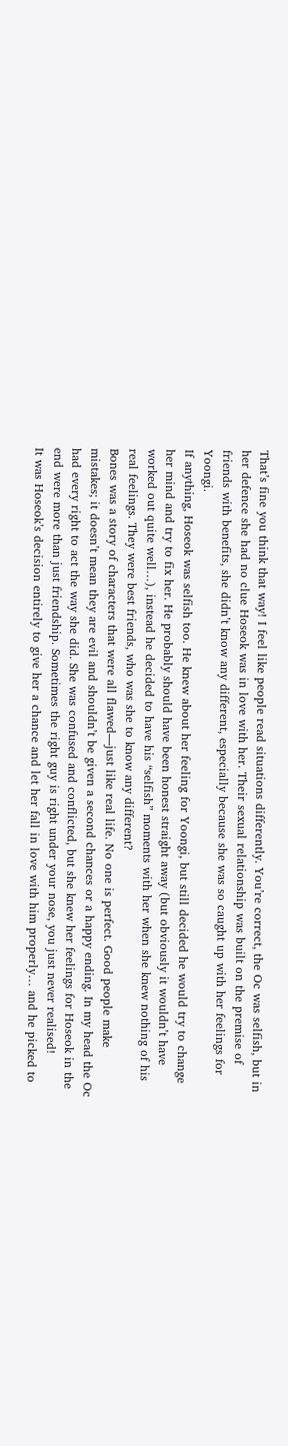That’s fine you think that way! I feel like people read situations differently. You’re correct, the Oc was selfish, but in her defence she had no clue Hoseok was in love with her. Their sexual relationship was built on the premise of friends with benefits, she didn’t know any different, especially because she was so caught up with her feelings for Yoongi.
If anything, Hoseok was selfish too. He knew about her feeling for Yoongi, but still decided he would try to change her mind and try to fix her. He probably should have been honest straight away (but obviously it wouldn’t have worked out quite well…), instead he decided to have his “selfish” moments with her when she knew nothing of his real feelings. They were best friends, who was she to know any different?
Bones was a story of characters that were all flawed—just like real life. No one is perfect. Good people make mistakes; it doesn’t mean they are evil and shouldn’t be given a second chances or a happy ending. In my head the Oc had every right to act the way she did. She was confused and conflicted, but she knew her feelings for Hoseok in the end were more than just friendship. Sometimes the right guy is right under your nose, you just never realised!
It was Hoseok’s decision entirely to give her a chance and let her fall in love with him properly… and he picked to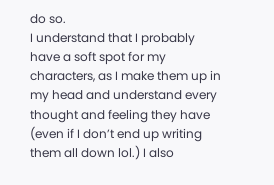do so.
I understand that I probably have a soft spot for my characters, as I make them up in my head and understand every thought and feeling they have (even if I don’t end up writing them all down lol.) I also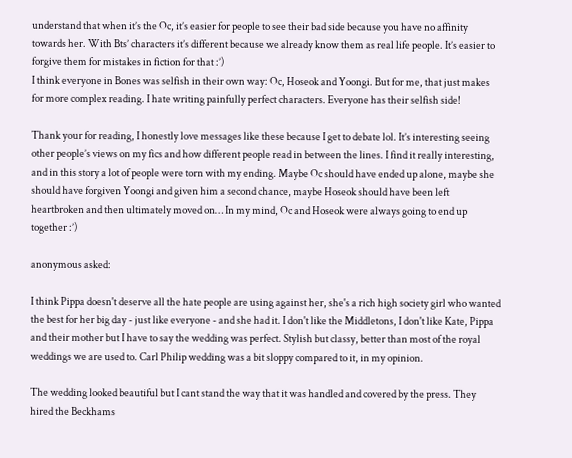understand that when it’s the Oc, it’s easier for people to see their bad side because you have no affinity towards her. With Bts’ characters it’s different because we already know them as real life people. It’s easier to forgive them for mistakes in fiction for that :’)
I think everyone in Bones was selfish in their own way: Oc, Hoseok and Yoongi. But for me, that just makes for more complex reading. I hate writing painfully perfect characters. Everyone has their selfish side!

Thank your for reading, I honestly love messages like these because I get to debate lol. It’s interesting seeing other people’s views on my fics and how different people read in between the lines. I find it really interesting, and in this story a lot of people were torn with my ending. Maybe Oc should have ended up alone, maybe she should have forgiven Yoongi and given him a second chance, maybe Hoseok should have been left heartbroken and then ultimately moved on… In my mind, Oc and Hoseok were always going to end up together :’)

anonymous asked:

I think Pippa doesn't deserve all the hate people are using against her, she's a rich high society girl who wanted the best for her big day - just like everyone - and she had it. I don't like the Middletons, I don't like Kate, Pippa and their mother but I have to say the wedding was perfect. Stylish but classy, better than most of the royal weddings we are used to. Carl Philip wedding was a bit sloppy compared to it, in my opinion.

The wedding looked beautiful but I cant stand the way that it was handled and covered by the press. They hired the Beckhams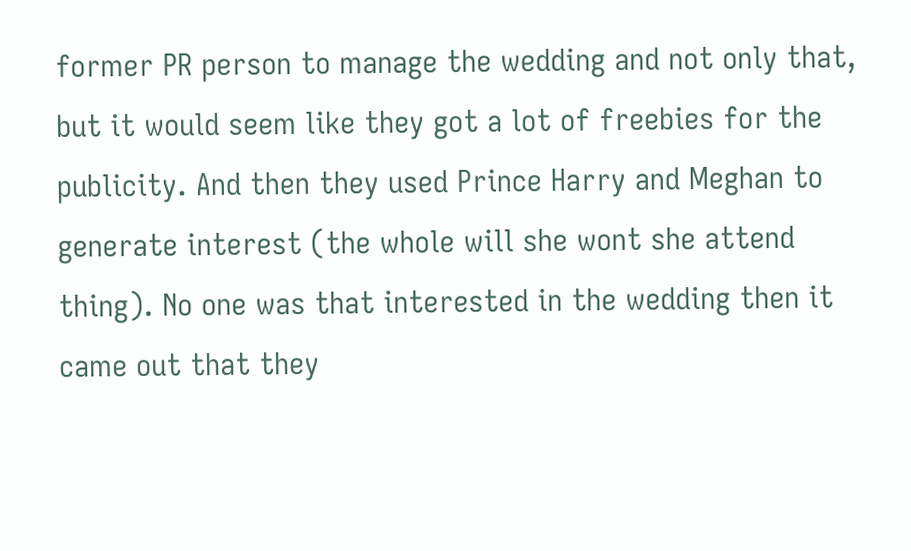former PR person to manage the wedding and not only that, but it would seem like they got a lot of freebies for the publicity. And then they used Prince Harry and Meghan to generate interest (the whole will she wont she attend thing). No one was that interested in the wedding then it came out that they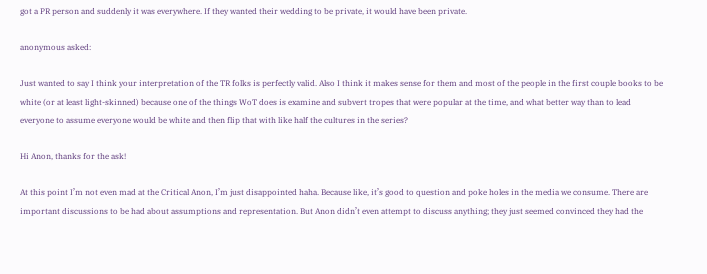got a PR person and suddenly it was everywhere. If they wanted their wedding to be private, it would have been private.

anonymous asked:

Just wanted to say I think your interpretation of the TR folks is perfectly valid. Also I think it makes sense for them and most of the people in the first couple books to be white (or at least light-skinned) because one of the things WoT does is examine and subvert tropes that were popular at the time, and what better way than to lead everyone to assume everyone would be white and then flip that with like half the cultures in the series?

Hi Anon, thanks for the ask!

At this point I’m not even mad at the Critical Anon, I’m just disappointed haha. Because like, it’s good to question and poke holes in the media we consume. There are important discussions to be had about assumptions and representation. But Anon didn’t even attempt to discuss anything; they just seemed convinced they had the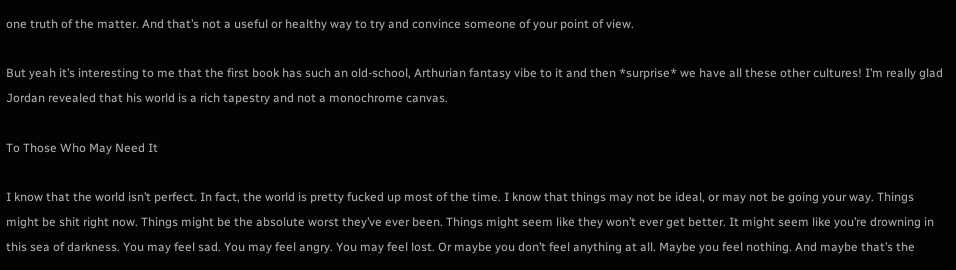one truth of the matter. And that’s not a useful or healthy way to try and convince someone of your point of view.

But yeah it’s interesting to me that the first book has such an old-school, Arthurian fantasy vibe to it and then *surprise* we have all these other cultures! I’m really glad Jordan revealed that his world is a rich tapestry and not a monochrome canvas.

To Those Who May Need It

I know that the world isn’t perfect. In fact, the world is pretty fucked up most of the time. I know that things may not be ideal, or may not be going your way. Things might be shit right now. Things might be the absolute worst they’ve ever been. Things might seem like they won’t ever get better. It might seem like you’re drowning in this sea of darkness. You may feel sad. You may feel angry. You may feel lost. Or maybe you don’t feel anything at all. Maybe you feel nothing. And maybe that’s the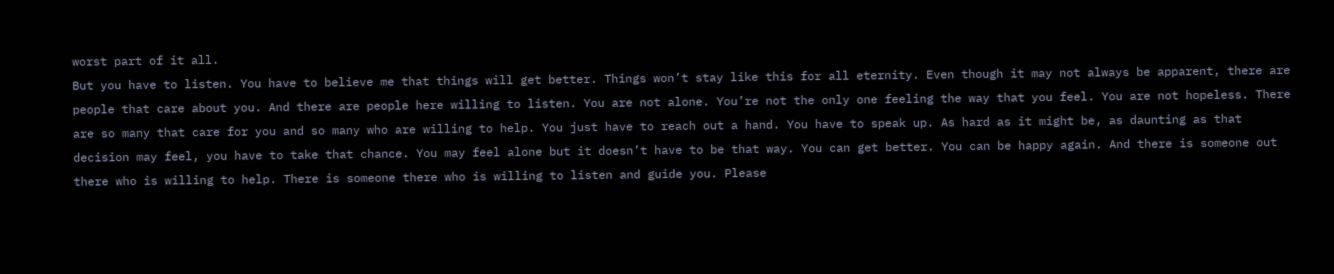worst part of it all.
But you have to listen. You have to believe me that things will get better. Things won’t stay like this for all eternity. Even though it may not always be apparent, there are people that care about you. And there are people here willing to listen. You are not alone. You’re not the only one feeling the way that you feel. You are not hopeless. There are so many that care for you and so many who are willing to help. You just have to reach out a hand. You have to speak up. As hard as it might be, as daunting as that decision may feel, you have to take that chance. You may feel alone but it doesn’t have to be that way. You can get better. You can be happy again. And there is someone out there who is willing to help. There is someone there who is willing to listen and guide you. Please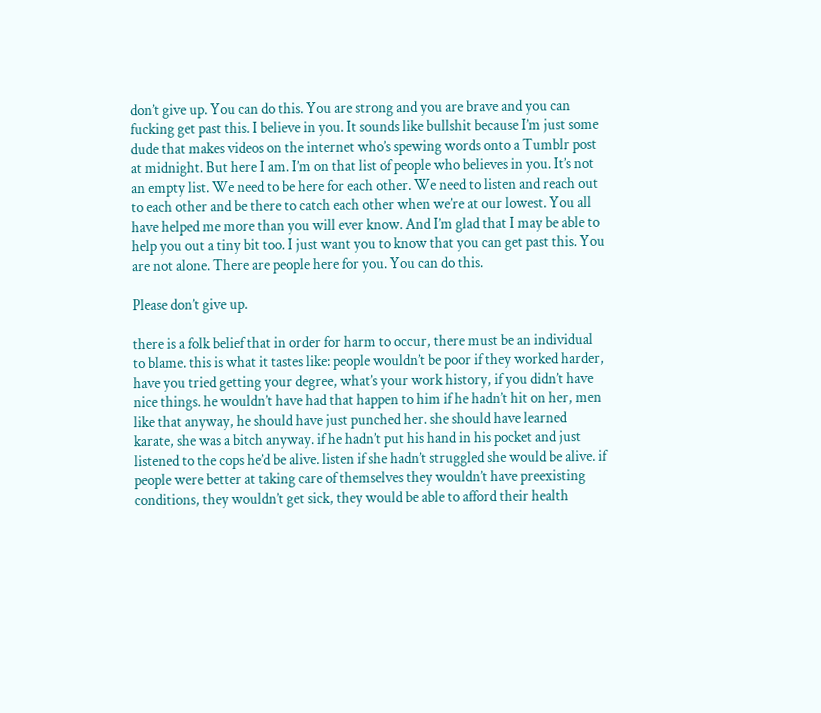don’t give up. You can do this. You are strong and you are brave and you can fucking get past this. I believe in you. It sounds like bullshit because I’m just some dude that makes videos on the internet who’s spewing words onto a Tumblr post at midnight. But here I am. I’m on that list of people who believes in you. It’s not an empty list. We need to be here for each other. We need to listen and reach out to each other and be there to catch each other when we’re at our lowest. You all have helped me more than you will ever know. And I’m glad that I may be able to help you out a tiny bit too. I just want you to know that you can get past this. You are not alone. There are people here for you. You can do this.

Please don’t give up.

there is a folk belief that in order for harm to occur, there must be an individual to blame. this is what it tastes like: people wouldn’t be poor if they worked harder, have you tried getting your degree, what’s your work history, if you didn’t have nice things. he wouldn’t have had that happen to him if he hadn’t hit on her, men like that anyway, he should have just punched her. she should have learned karate, she was a bitch anyway. if he hadn’t put his hand in his pocket and just listened to the cops he’d be alive. listen if she hadn’t struggled she would be alive. if people were better at taking care of themselves they wouldn’t have preexisting conditions, they wouldn’t get sick, they would be able to afford their health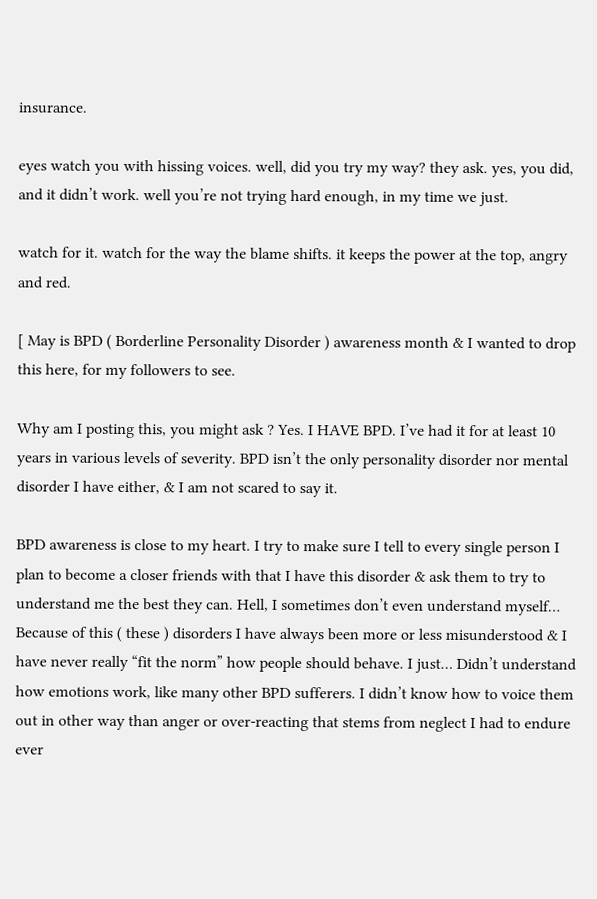insurance.

eyes watch you with hissing voices. well, did you try my way? they ask. yes, you did, and it didn’t work. well you’re not trying hard enough, in my time we just.

watch for it. watch for the way the blame shifts. it keeps the power at the top, angry and red.

[ May is BPD ( Borderline Personality Disorder ) awareness month & I wanted to drop this here, for my followers to see.

Why am I posting this, you might ask ? Yes. I HAVE BPD. I’ve had it for at least 10 years in various levels of severity. BPD isn’t the only personality disorder nor mental disorder I have either, & I am not scared to say it.

BPD awareness is close to my heart. I try to make sure I tell to every single person I plan to become a closer friends with that I have this disorder & ask them to try to understand me the best they can. Hell, I sometimes don’t even understand myself… Because of this ( these ) disorders I have always been more or less misunderstood & I have never really “fit the norm” how people should behave. I just… Didn’t understand how emotions work, like many other BPD sufferers. I didn’t know how to voice them out in other way than anger or over-reacting that stems from neglect I had to endure ever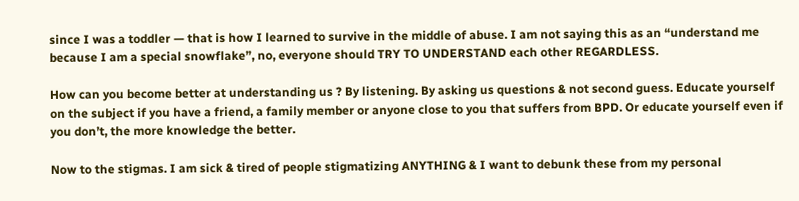since I was a toddler — that is how I learned to survive in the middle of abuse. I am not saying this as an “understand me because I am a special snowflake”, no, everyone should TRY TO UNDERSTAND each other REGARDLESS.

How can you become better at understanding us ? By listening. By asking us questions & not second guess. Educate yourself on the subject if you have a friend, a family member or anyone close to you that suffers from BPD. Or educate yourself even if you don’t, the more knowledge the better.

Now to the stigmas. I am sick & tired of people stigmatizing ANYTHING & I want to debunk these from my personal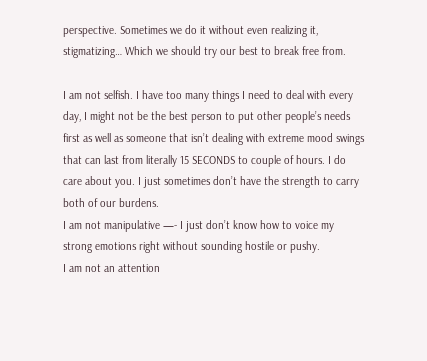perspective. Sometimes we do it without even realizing it, stigmatizing… Which we should try our best to break free from.

I am not selfish. I have too many things I need to deal with every day, I might not be the best person to put other people’s needs first as well as someone that isn’t dealing with extreme mood swings that can last from literally 15 SECONDS to couple of hours. I do care about you. I just sometimes don’t have the strength to carry both of our burdens.
I am not manipulative —- I just don’t know how to voice my strong emotions right without sounding hostile or pushy.
I am not an attention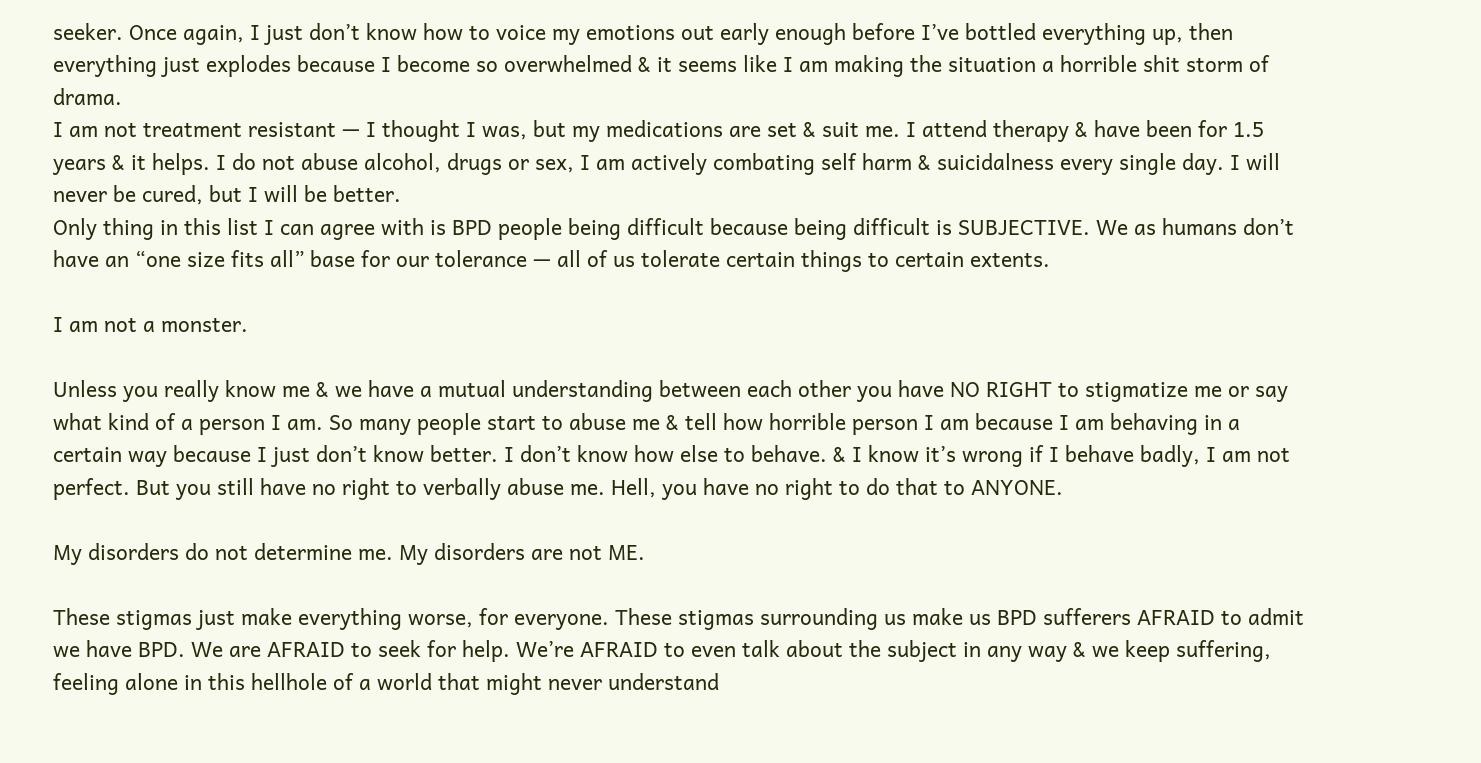seeker. Once again, I just don’t know how to voice my emotions out early enough before I’ve bottled everything up, then everything just explodes because I become so overwhelmed & it seems like I am making the situation a horrible shit storm of drama.
I am not treatment resistant — I thought I was, but my medications are set & suit me. I attend therapy & have been for 1.5 years & it helps. I do not abuse alcohol, drugs or sex, I am actively combating self harm & suicidalness every single day. I will never be cured, but I will be better.
Only thing in this list I can agree with is BPD people being difficult because being difficult is SUBJECTIVE. We as humans don’t have an “one size fits all” base for our tolerance — all of us tolerate certain things to certain extents.

I am not a monster.

Unless you really know me & we have a mutual understanding between each other you have NO RIGHT to stigmatize me or say what kind of a person I am. So many people start to abuse me & tell how horrible person I am because I am behaving in a certain way because I just don’t know better. I don’t know how else to behave. & I know it’s wrong if I behave badly, I am not perfect. But you still have no right to verbally abuse me. Hell, you have no right to do that to ANYONE.

My disorders do not determine me. My disorders are not ME.

These stigmas just make everything worse, for everyone. These stigmas surrounding us make us BPD sufferers AFRAID to admit we have BPD. We are AFRAID to seek for help. We’re AFRAID to even talk about the subject in any way & we keep suffering, feeling alone in this hellhole of a world that might never understand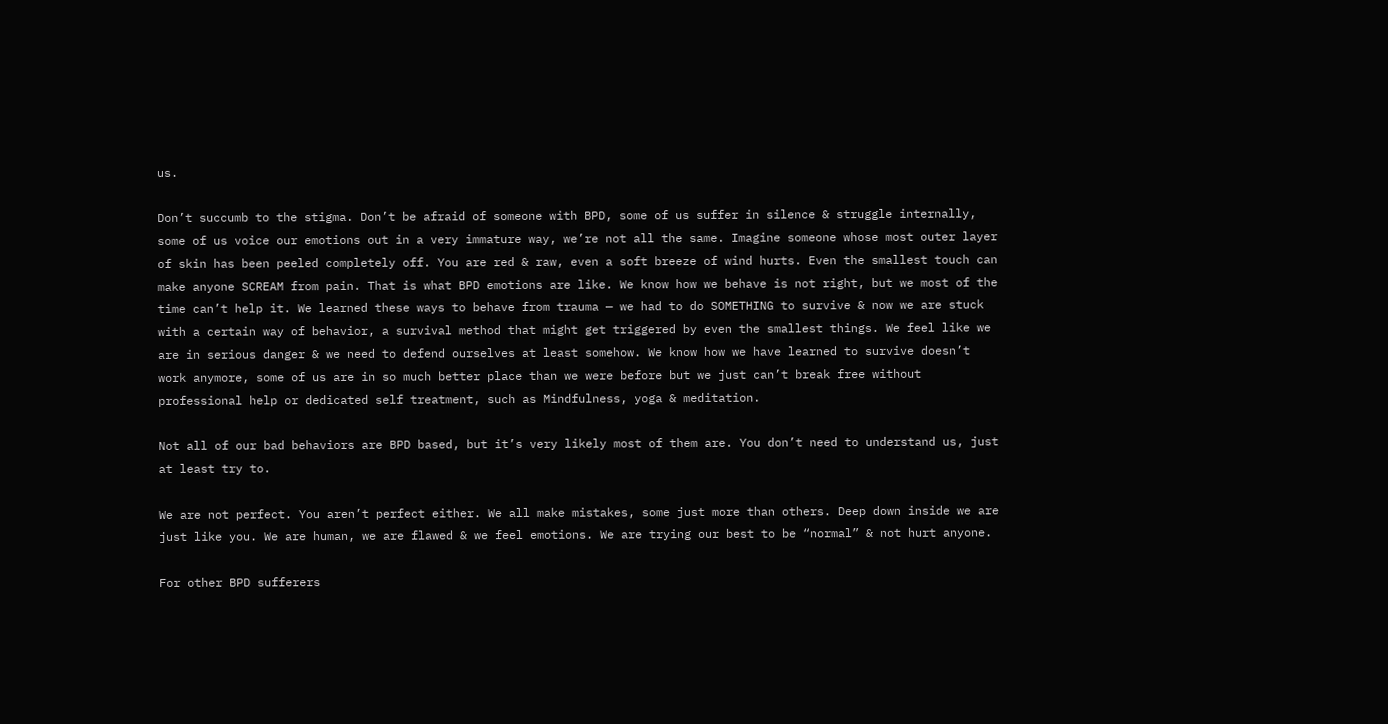us.

Don’t succumb to the stigma. Don’t be afraid of someone with BPD, some of us suffer in silence & struggle internally, some of us voice our emotions out in a very immature way, we’re not all the same. Imagine someone whose most outer layer of skin has been peeled completely off. You are red & raw, even a soft breeze of wind hurts. Even the smallest touch can make anyone SCREAM from pain. That is what BPD emotions are like. We know how we behave is not right, but we most of the time can’t help it. We learned these ways to behave from trauma — we had to do SOMETHING to survive & now we are stuck with a certain way of behavior, a survival method that might get triggered by even the smallest things. We feel like we are in serious danger & we need to defend ourselves at least somehow. We know how we have learned to survive doesn’t work anymore, some of us are in so much better place than we were before but we just can’t break free without professional help or dedicated self treatment, such as Mindfulness, yoga & meditation.

Not all of our bad behaviors are BPD based, but it’s very likely most of them are. You don’t need to understand us, just at least try to.

We are not perfect. You aren’t perfect either. We all make mistakes, some just more than others. Deep down inside we are just like you. We are human, we are flawed & we feel emotions. We are trying our best to be “normal” & not hurt anyone.

For other BPD sufferers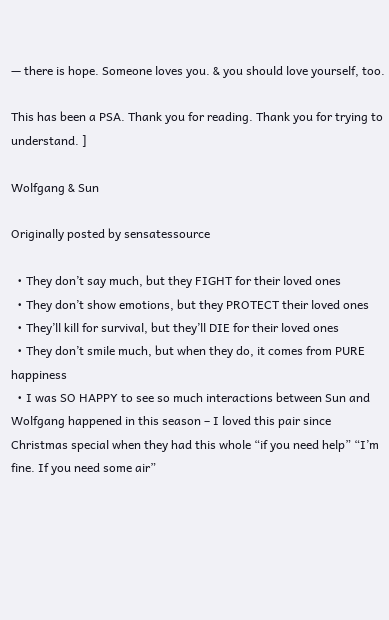— there is hope. Someone loves you. & you should love yourself, too.

This has been a PSA. Thank you for reading. Thank you for trying to understand. ]

Wolfgang & Sun

Originally posted by sensatessource

  • They don’t say much, but they FIGHT for their loved ones
  • They don’t show emotions, but they PROTECT their loved ones
  • They’ll kill for survival, but they’ll DIE for their loved ones
  • They don’t smile much, but when they do, it comes from PURE happiness
  • I was SO HAPPY to see so much interactions between Sun and Wolfgang happened in this season – I loved this pair since Christmas special when they had this whole “if you need help” “I’m fine. If you need some air”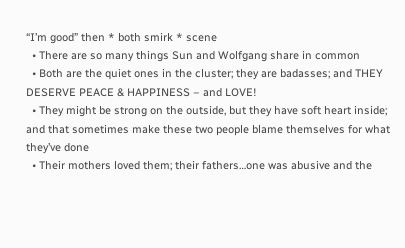“I’m good” then * both smirk * scene
  • There are so many things Sun and Wolfgang share in common
  • Both are the quiet ones in the cluster; they are badasses; and THEY DESERVE PEACE & HAPPINESS – and LOVE!
  • They might be strong on the outside, but they have soft heart inside; and that sometimes make these two people blame themselves for what they’ve done
  • Their mothers loved them; their fathers…one was abusive and the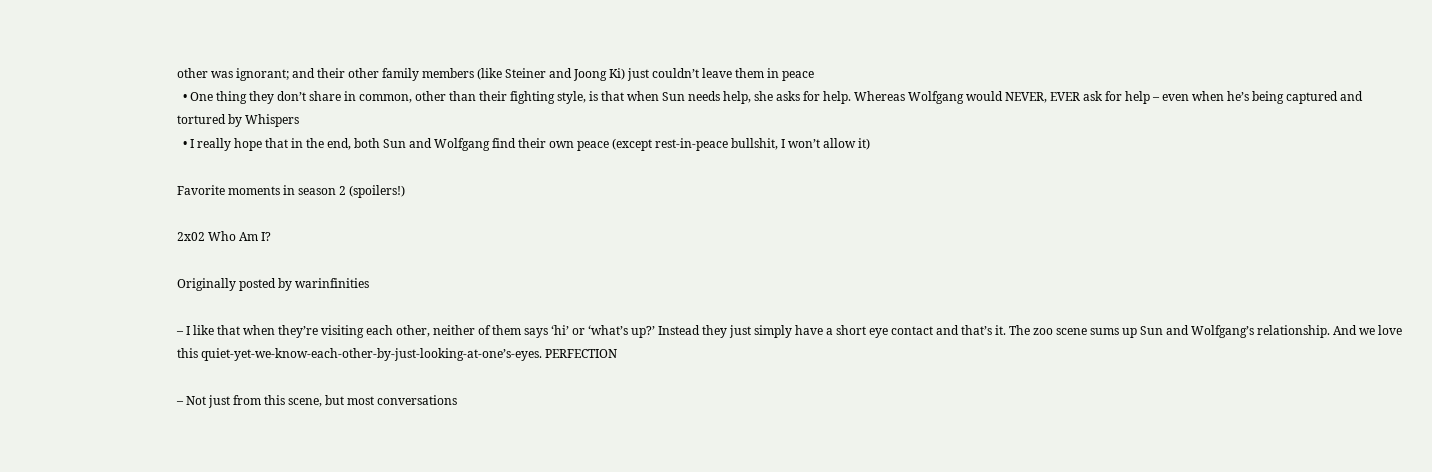other was ignorant; and their other family members (like Steiner and Joong Ki) just couldn’t leave them in peace
  • One thing they don’t share in common, other than their fighting style, is that when Sun needs help, she asks for help. Whereas Wolfgang would NEVER, EVER ask for help – even when he’s being captured and tortured by Whispers
  • I really hope that in the end, both Sun and Wolfgang find their own peace (except rest-in-peace bullshit, I won’t allow it)

Favorite moments in season 2 (spoilers!)

2x02 Who Am I?

Originally posted by warinfinities

– I like that when they’re visiting each other, neither of them says ‘hi’ or ‘what’s up?’ Instead they just simply have a short eye contact and that’s it. The zoo scene sums up Sun and Wolfgang’s relationship. And we love this quiet-yet-we-know-each-other-by-just-looking-at-one’s-eyes. PERFECTION

– Not just from this scene, but most conversations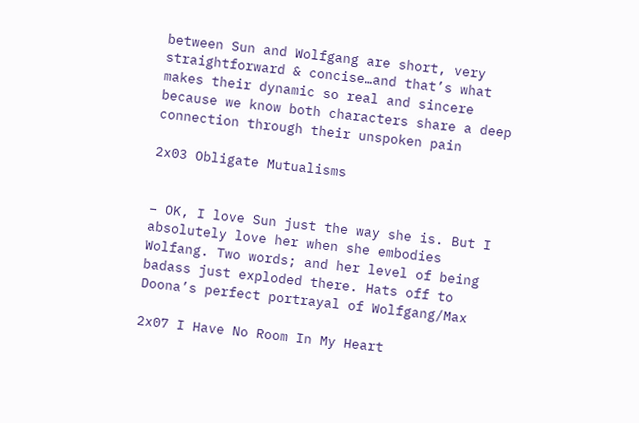between Sun and Wolfgang are short, very straightforward & concise…and that’s what makes their dynamic so real and sincere because we know both characters share a deep connection through their unspoken pain

2x03 Obligate Mutualisms


– OK, I love Sun just the way she is. But I absolutely love her when she embodies Wolfang. Two words; and her level of being badass just exploded there. Hats off to Doona’s perfect portrayal of Wolfgang/Max

2x07 I Have No Room In My Heart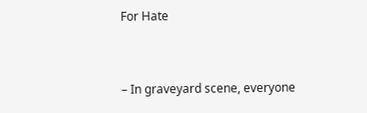For Hate


– In graveyard scene, everyone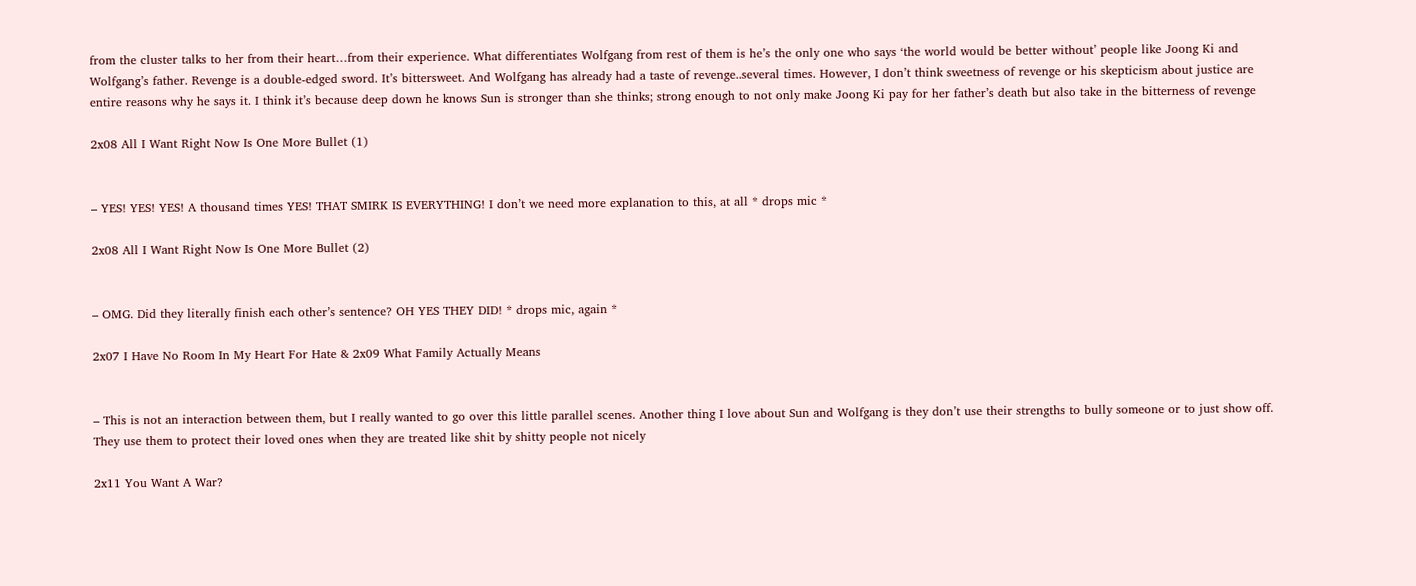from the cluster talks to her from their heart…from their experience. What differentiates Wolfgang from rest of them is he’s the only one who says ‘the world would be better without’ people like Joong Ki and Wolfgang’s father. Revenge is a double-edged sword. It’s bittersweet. And Wolfgang has already had a taste of revenge..several times. However, I don’t think sweetness of revenge or his skepticism about justice are entire reasons why he says it. I think it’s because deep down he knows Sun is stronger than she thinks; strong enough to not only make Joong Ki pay for her father’s death but also take in the bitterness of revenge

2x08 All I Want Right Now Is One More Bullet (1)


– YES! YES! YES! A thousand times YES! THAT SMIRK IS EVERYTHING! I don’t we need more explanation to this, at all * drops mic *

2x08 All I Want Right Now Is One More Bullet (2)


– OMG. Did they literally finish each other’s sentence? OH YES THEY DID! * drops mic, again *

2x07 I Have No Room In My Heart For Hate & 2x09 What Family Actually Means


– This is not an interaction between them, but I really wanted to go over this little parallel scenes. Another thing I love about Sun and Wolfgang is they don’t use their strengths to bully someone or to just show off. They use them to protect their loved ones when they are treated like shit by shitty people not nicely

2x11 You Want A War?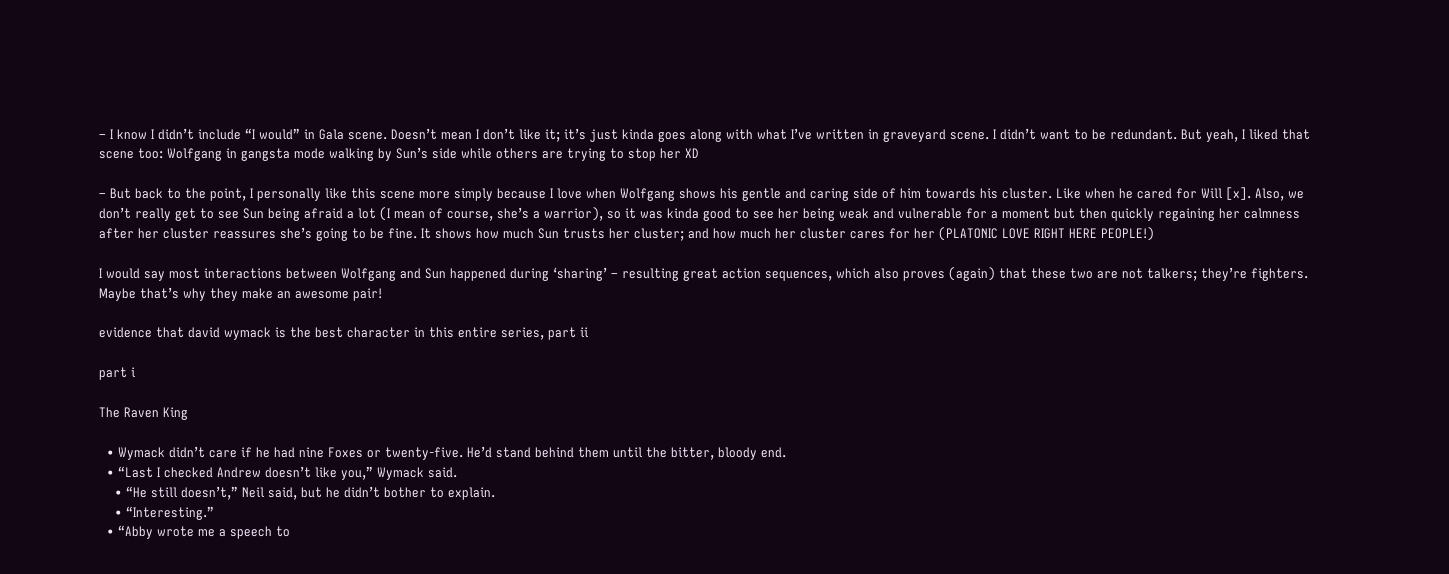– I know I didn’t include “I would” in Gala scene. Doesn’t mean I don’t like it; it’s just kinda goes along with what I’ve written in graveyard scene. I didn’t want to be redundant. But yeah, I liked that scene too: Wolfgang in gangsta mode walking by Sun’s side while others are trying to stop her XD

– But back to the point, I personally like this scene more simply because I love when Wolfgang shows his gentle and caring side of him towards his cluster. Like when he cared for Will [x]. Also, we don’t really get to see Sun being afraid a lot (I mean of course, she’s a warrior), so it was kinda good to see her being weak and vulnerable for a moment but then quickly regaining her calmness after her cluster reassures she’s going to be fine. It shows how much Sun trusts her cluster; and how much her cluster cares for her (PLATONIC LOVE RIGHT HERE PEOPLE!)

I would say most interactions between Wolfgang and Sun happened during ‘sharing’ – resulting great action sequences, which also proves (again) that these two are not talkers; they’re fighters. Maybe that’s why they make an awesome pair!

evidence that david wymack is the best character in this entire series, part ii

part i

The Raven King

  • Wymack didn’t care if he had nine Foxes or twenty-five. He’d stand behind them until the bitter, bloody end.
  • “Last I checked Andrew doesn’t like you,” Wymack said.
    • “He still doesn’t,” Neil said, but he didn’t bother to explain.
    • “Interesting.”
  • “Abby wrote me a speech to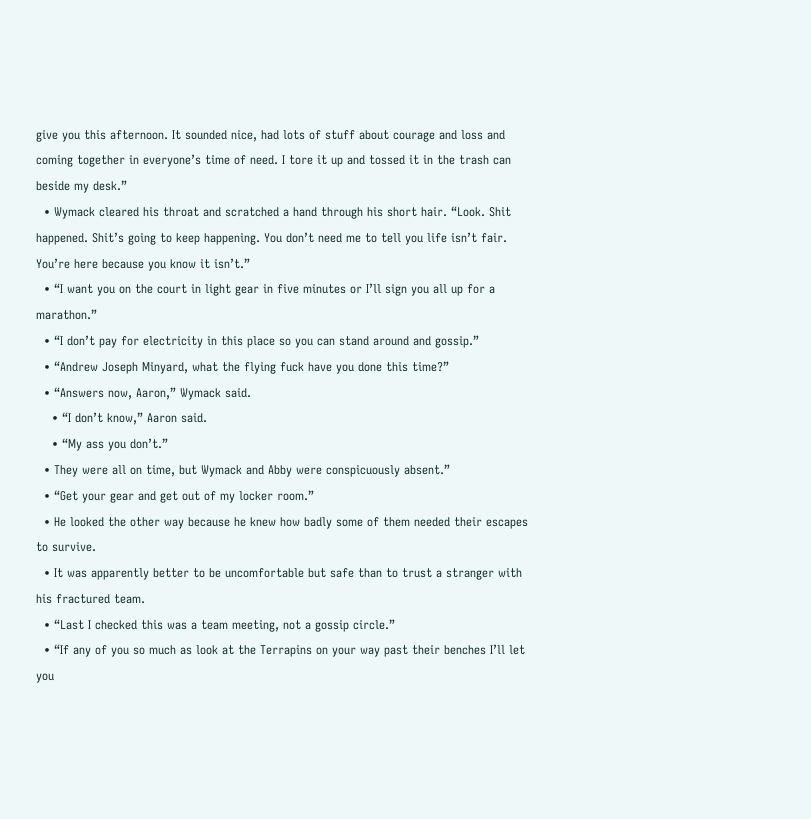give you this afternoon. It sounded nice, had lots of stuff about courage and loss and coming together in everyone’s time of need. I tore it up and tossed it in the trash can beside my desk.”
  • Wymack cleared his throat and scratched a hand through his short hair. “Look. Shit happened. Shit’s going to keep happening. You don’t need me to tell you life isn’t fair. You’re here because you know it isn’t.”
  • “I want you on the court in light gear in five minutes or I’ll sign you all up for a marathon.”
  • “I don’t pay for electricity in this place so you can stand around and gossip.”
  • “Andrew Joseph Minyard, what the flying fuck have you done this time?”
  • “Answers now, Aaron,” Wymack said.
    • “I don’t know,” Aaron said.
    • “My ass you don’t.”
  • They were all on time, but Wymack and Abby were conspicuously absent.”
  • “Get your gear and get out of my locker room.”
  • He looked the other way because he knew how badly some of them needed their escapes to survive.
  • It was apparently better to be uncomfortable but safe than to trust a stranger with his fractured team.
  • “Last I checked this was a team meeting, not a gossip circle.”
  • “If any of you so much as look at the Terrapins on your way past their benches I’ll let you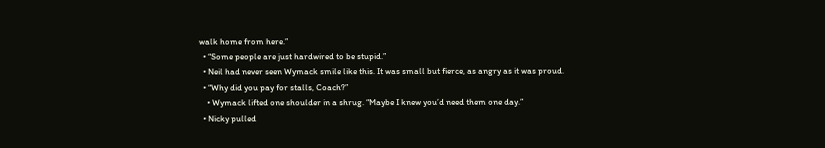walk home from here.”
  • “Some people are just hardwired to be stupid.”
  • Neil had never seen Wymack smile like this. It was small but fierce, as angry as it was proud.
  • “Why did you pay for stalls, Coach?”
    • Wymack lifted one shoulder in a shrug. “Maybe I knew you’d need them one day.”
  • Nicky pulled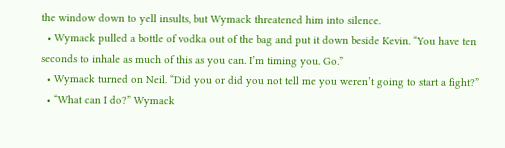the window down to yell insults, but Wymack threatened him into silence.
  • Wymack pulled a bottle of vodka out of the bag and put it down beside Kevin. “You have ten seconds to inhale as much of this as you can. I’m timing you. Go.”
  • Wymack turned on Neil. “Did you or did you not tell me you weren’t going to start a fight?”
  • “What can I do?” Wymack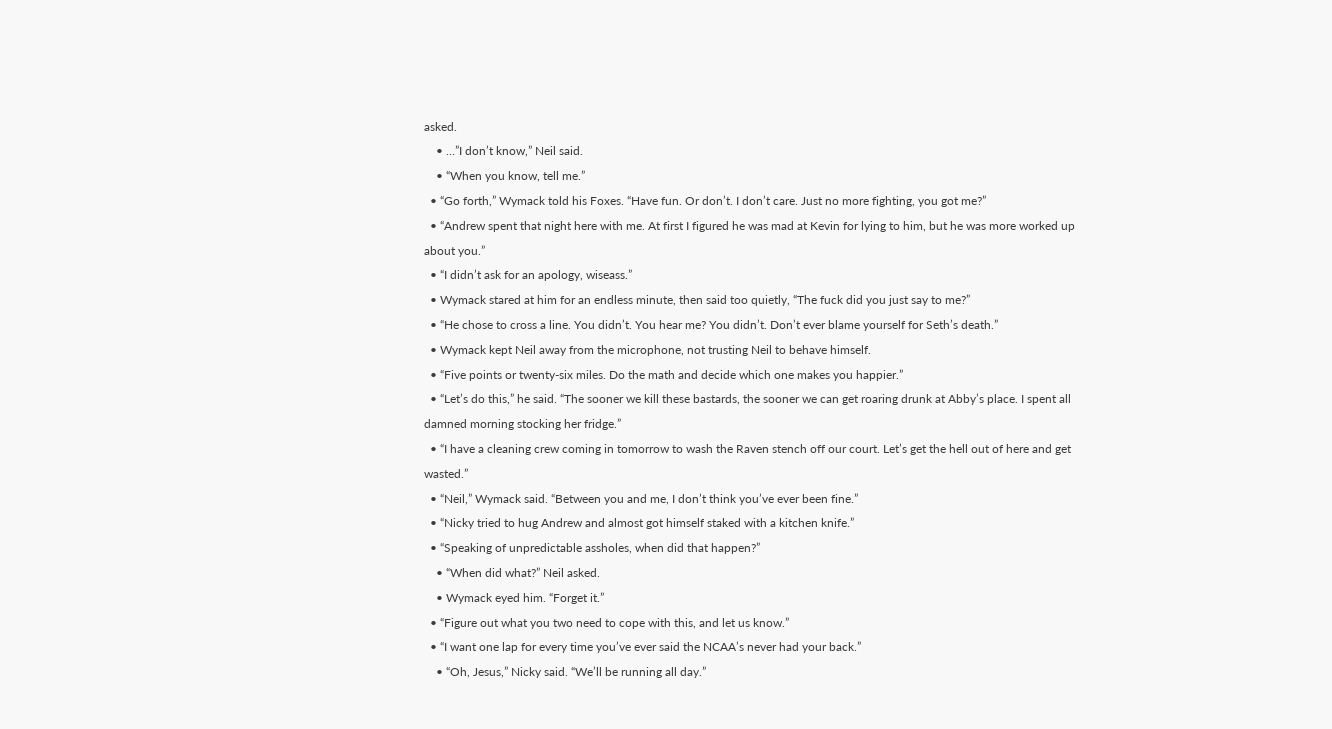asked.
    • …”I don’t know,” Neil said.
    • “When you know, tell me.”
  • “Go forth,” Wymack told his Foxes. “Have fun. Or don’t. I don’t care. Just no more fighting, you got me?”
  • “Andrew spent that night here with me. At first I figured he was mad at Kevin for lying to him, but he was more worked up about you.”
  • “I didn’t ask for an apology, wiseass.”
  • Wymack stared at him for an endless minute, then said too quietly, “The fuck did you just say to me?”
  • “He chose to cross a line. You didn’t. You hear me? You didn’t. Don’t ever blame yourself for Seth’s death.”
  • Wymack kept Neil away from the microphone, not trusting Neil to behave himself.
  • “Five points or twenty-six miles. Do the math and decide which one makes you happier.”
  • “Let’s do this,” he said. “The sooner we kill these bastards, the sooner we can get roaring drunk at Abby’s place. I spent all damned morning stocking her fridge.”
  • “I have a cleaning crew coming in tomorrow to wash the Raven stench off our court. Let’s get the hell out of here and get wasted.”
  • “Neil,” Wymack said. “Between you and me, I don’t think you’ve ever been fine.”
  • “Nicky tried to hug Andrew and almost got himself staked with a kitchen knife.”
  • “Speaking of unpredictable assholes, when did that happen?”
    • “When did what?” Neil asked.
    • Wymack eyed him. “Forget it.”
  • “Figure out what you two need to cope with this, and let us know.”
  • “I want one lap for every time you’ve ever said the NCAA’s never had your back.”
    • “Oh, Jesus,” Nicky said. “We’ll be running all day.”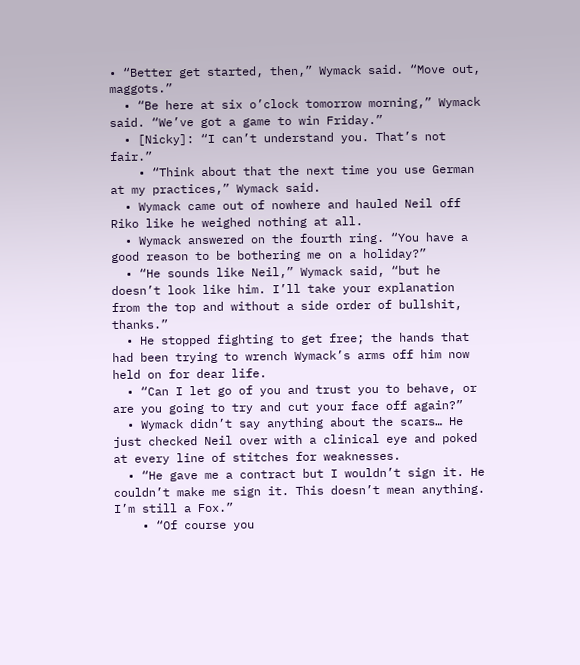• “Better get started, then,” Wymack said. “Move out, maggots.”
  • “Be here at six o’clock tomorrow morning,” Wymack said. “We’ve got a game to win Friday.”
  • [Nicky]: “I can’t understand you. That’s not fair.”
    • “Think about that the next time you use German at my practices,” Wymack said.
  • Wymack came out of nowhere and hauled Neil off Riko like he weighed nothing at all.
  • Wymack answered on the fourth ring. “You have a good reason to be bothering me on a holiday?”
  • “He sounds like Neil,” Wymack said, “but he doesn’t look like him. I’ll take your explanation from the top and without a side order of bullshit, thanks.”
  • He stopped fighting to get free; the hands that had been trying to wrench Wymack’s arms off him now held on for dear life.
  • “Can I let go of you and trust you to behave, or are you going to try and cut your face off again?”
  • Wymack didn’t say anything about the scars… He just checked Neil over with a clinical eye and poked at every line of stitches for weaknesses.
  • “He gave me a contract but I wouldn’t sign it. He couldn’t make me sign it. This doesn’t mean anything. I’m still a Fox.”
    • “Of course you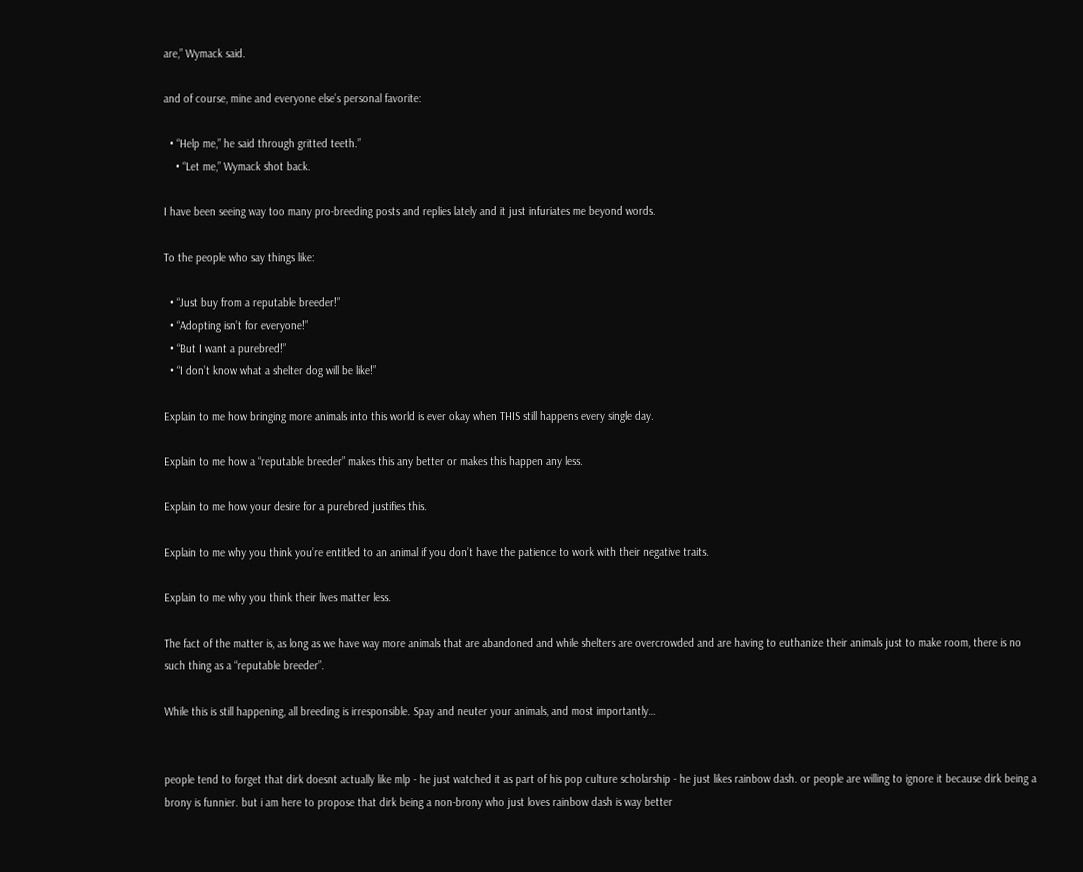are,” Wymack said.

and of course, mine and everyone else’s personal favorite:

  • “Help me,” he said through gritted teeth.”
    • “Let me,” Wymack shot back.

I have been seeing way too many pro-breeding posts and replies lately and it just infuriates me beyond words.

To the people who say things like:

  • “Just buy from a reputable breeder!”
  • “Adopting isn’t for everyone!”
  • “But I want a purebred!”
  • “I don’t know what a shelter dog will be like!”

Explain to me how bringing more animals into this world is ever okay when THIS still happens every single day.

Explain to me how a “reputable breeder” makes this any better or makes this happen any less.

Explain to me how your desire for a purebred justifies this.

Explain to me why you think you’re entitled to an animal if you don’t have the patience to work with their negative traits.

Explain to me why you think their lives matter less.

The fact of the matter is, as long as we have way more animals that are abandoned and while shelters are overcrowded and are having to euthanize their animals just to make room, there is no such thing as a “reputable breeder”.

While this is still happening, all breeding is irresponsible. Spay and neuter your animals, and most importantly…


people tend to forget that dirk doesnt actually like mlp - he just watched it as part of his pop culture scholarship - he just likes rainbow dash. or people are willing to ignore it because dirk being a brony is funnier. but i am here to propose that dirk being a non-brony who just loves rainbow dash is way better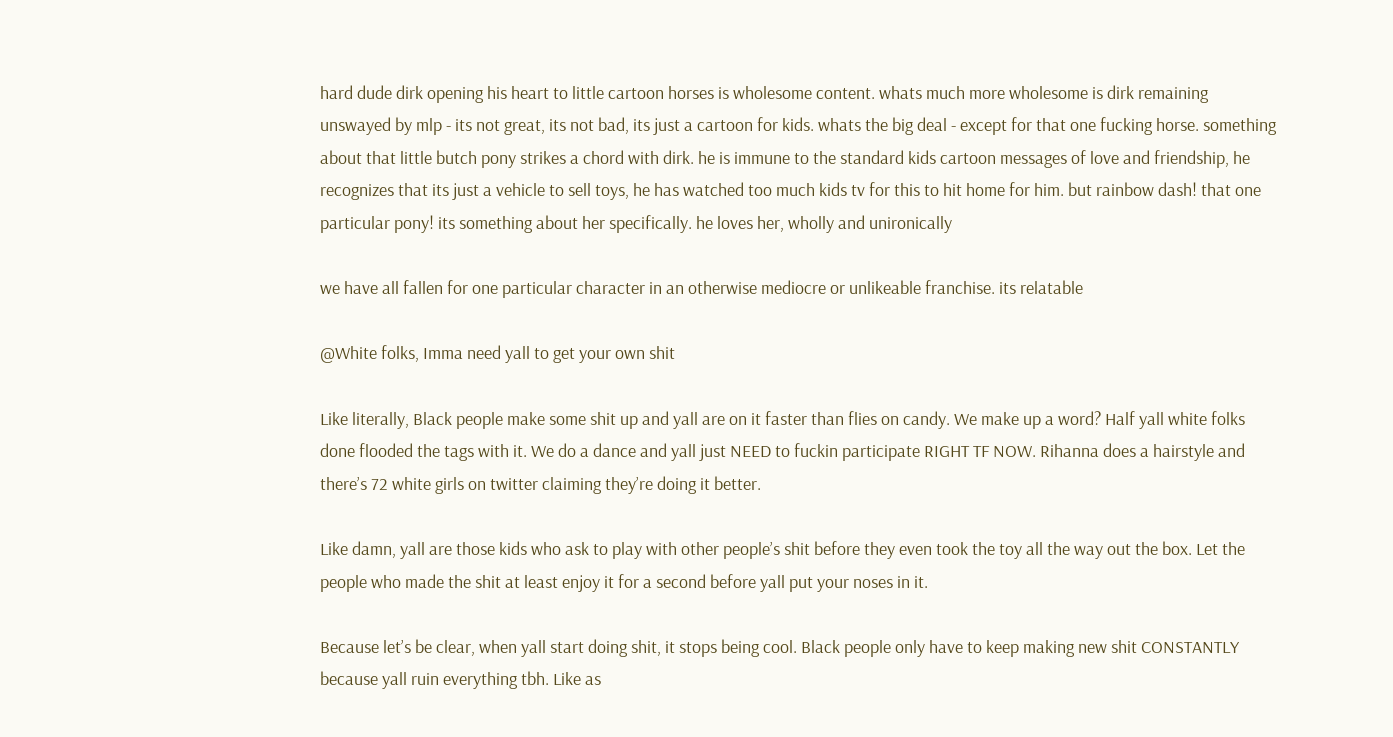hard dude dirk opening his heart to little cartoon horses is wholesome content. whats much more wholesome is dirk remaining unswayed by mlp - its not great, its not bad, its just a cartoon for kids. whats the big deal - except for that one fucking horse. something about that little butch pony strikes a chord with dirk. he is immune to the standard kids cartoon messages of love and friendship, he recognizes that its just a vehicle to sell toys, he has watched too much kids tv for this to hit home for him. but rainbow dash! that one particular pony! its something about her specifically. he loves her, wholly and unironically

we have all fallen for one particular character in an otherwise mediocre or unlikeable franchise. its relatable

@White folks, Imma need yall to get your own shit

Like literally, Black people make some shit up and yall are on it faster than flies on candy. We make up a word? Half yall white folks done flooded the tags with it. We do a dance and yall just NEED to fuckin participate RIGHT TF NOW. Rihanna does a hairstyle and there’s 72 white girls on twitter claiming they’re doing it better.

Like damn, yall are those kids who ask to play with other people’s shit before they even took the toy all the way out the box. Let the people who made the shit at least enjoy it for a second before yall put your noses in it.

Because let’s be clear, when yall start doing shit, it stops being cool. Black people only have to keep making new shit CONSTANTLY because yall ruin everything tbh. Like as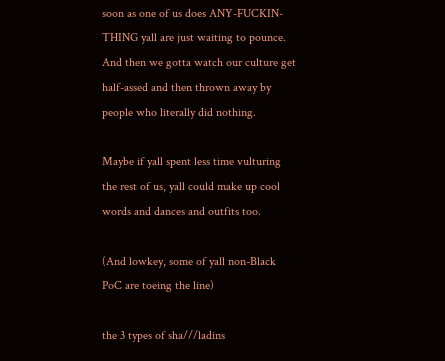soon as one of us does ANY-FUCKIN-THING yall are just waiting to pounce. And then we gotta watch our culture get half-assed and then thrown away by people who literally did nothing.

Maybe if yall spent less time vulturing the rest of us, yall could make up cool words and dances and outfits too.

(And lowkey, some of yall non-Black PoC are toeing the line)

the 3 types of sha///ladins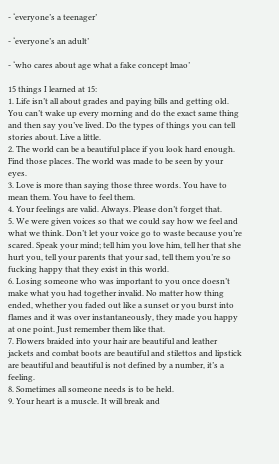- ‘everyone’s a teenager’

- ‘everyone’s an adult’

- ‘who cares about age what a fake concept lmao’

15 things I learned at 15:
1. Life isn’t all about grades and paying bills and getting old. You can’t wake up every morning and do the exact same thing and then say you’ve lived. Do the types of things you can tell stories about. Live a little.
2. The world can be a beautiful place if you look hard enough. Find those places. The world was made to be seen by your eyes.
3. Love is more than saying those three words. You have to mean them. You have to feel them.
4. Your feelings are valid. Always. Please don’t forget that.
5. We were given voices so that we could say how we feel and what we think. Don’t let your voice go to waste because you’re scared. Speak your mind; tell him you love him, tell her that she hurt you, tell your parents that your sad, tell them you’re so fucking happy that they exist in this world.
6. Losing someone who was important to you once doesn’t make what you had together invalid. No matter how thing ended, whether you faded out like a sunset or you burst into flames and it was over instantaneously, they made you happy at one point. Just remember them like that.
7. Flowers braided into your hair are beautiful and leather jackets and combat boots are beautiful and stilettos and lipstick are beautiful and beautiful is not defined by a number, it’s a feeling.
8. Sometimes all someone needs is to be held.
9. Your heart is a muscle. It will break and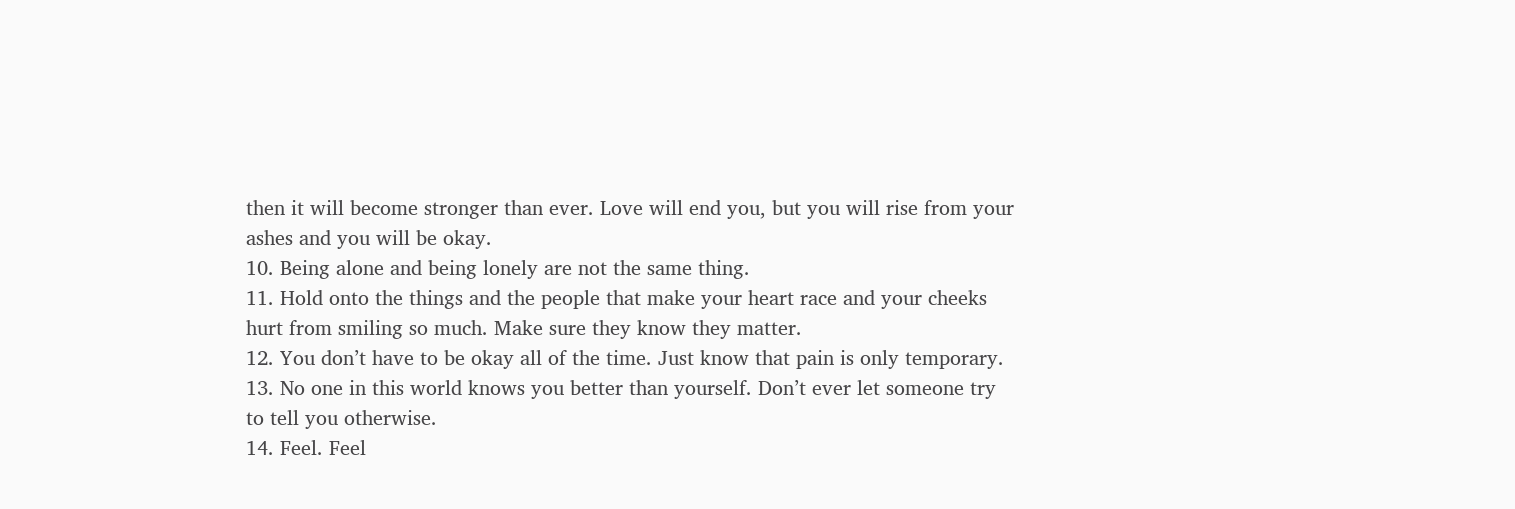then it will become stronger than ever. Love will end you, but you will rise from your ashes and you will be okay.
10. Being alone and being lonely are not the same thing.
11. Hold onto the things and the people that make your heart race and your cheeks hurt from smiling so much. Make sure they know they matter.
12. You don’t have to be okay all of the time. Just know that pain is only temporary.
13. No one in this world knows you better than yourself. Don’t ever let someone try to tell you otherwise.
14. Feel. Feel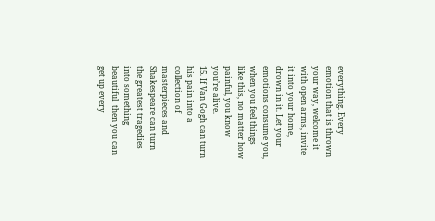everything. Every emotion that is thrown your way, welcome it with open arms, invite it into your home, drown in it. Let your emotions consume you, when you feel things like this, no matter how painful, you know you’re alive.
15. If Van Gogh can turn his pain into a collection of masterpieces and Shakespeare can turn the greatest tragedies into something beautiful  then you can get up every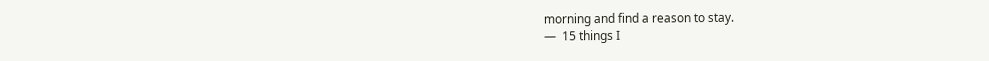morning and find a reason to stay.
—  15 things I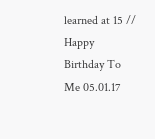learned at 15 // Happy Birthday To Me 05.01.17